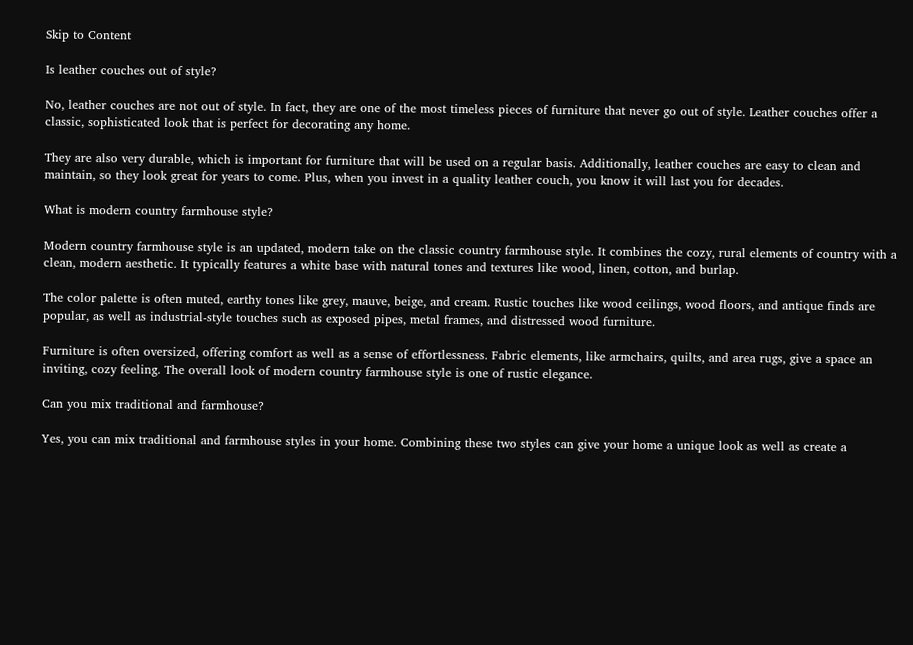Skip to Content

Is leather couches out of style?

No, leather couches are not out of style. In fact, they are one of the most timeless pieces of furniture that never go out of style. Leather couches offer a classic, sophisticated look that is perfect for decorating any home.

They are also very durable, which is important for furniture that will be used on a regular basis. Additionally, leather couches are easy to clean and maintain, so they look great for years to come. Plus, when you invest in a quality leather couch, you know it will last you for decades.

What is modern country farmhouse style?

Modern country farmhouse style is an updated, modern take on the classic country farmhouse style. It combines the cozy, rural elements of country with a clean, modern aesthetic. It typically features a white base with natural tones and textures like wood, linen, cotton, and burlap.

The color palette is often muted, earthy tones like grey, mauve, beige, and cream. Rustic touches like wood ceilings, wood floors, and antique finds are popular, as well as industrial-style touches such as exposed pipes, metal frames, and distressed wood furniture.

Furniture is often oversized, offering comfort as well as a sense of effortlessness. Fabric elements, like armchairs, quilts, and area rugs, give a space an inviting, cozy feeling. The overall look of modern country farmhouse style is one of rustic elegance.

Can you mix traditional and farmhouse?

Yes, you can mix traditional and farmhouse styles in your home. Combining these two styles can give your home a unique look as well as create a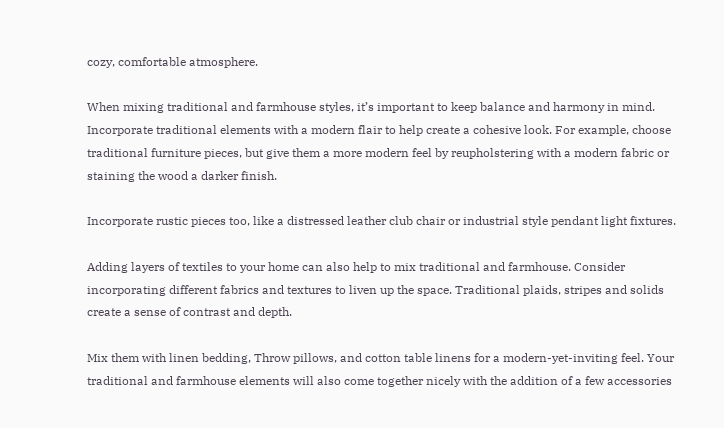cozy, comfortable atmosphere.

When mixing traditional and farmhouse styles, it’s important to keep balance and harmony in mind. Incorporate traditional elements with a modern flair to help create a cohesive look. For example, choose traditional furniture pieces, but give them a more modern feel by reupholstering with a modern fabric or staining the wood a darker finish.

Incorporate rustic pieces too, like a distressed leather club chair or industrial style pendant light fixtures.

Adding layers of textiles to your home can also help to mix traditional and farmhouse. Consider incorporating different fabrics and textures to liven up the space. Traditional plaids, stripes and solids create a sense of contrast and depth.

Mix them with linen bedding, Throw pillows, and cotton table linens for a modern-yet-inviting feel. Your traditional and farmhouse elements will also come together nicely with the addition of a few accessories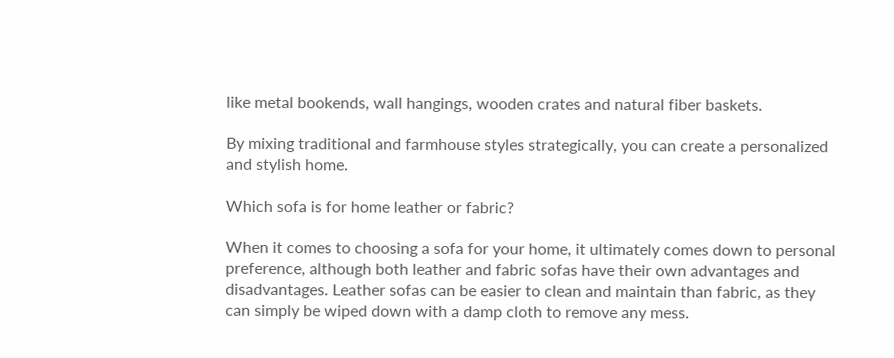like metal bookends, wall hangings, wooden crates and natural fiber baskets.

By mixing traditional and farmhouse styles strategically, you can create a personalized and stylish home.

Which sofa is for home leather or fabric?

When it comes to choosing a sofa for your home, it ultimately comes down to personal preference, although both leather and fabric sofas have their own advantages and disadvantages. Leather sofas can be easier to clean and maintain than fabric, as they can simply be wiped down with a damp cloth to remove any mess.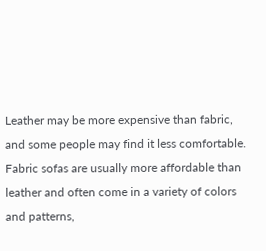Leather may be more expensive than fabric, and some people may find it less comfortable. Fabric sofas are usually more affordable than leather and often come in a variety of colors and patterns,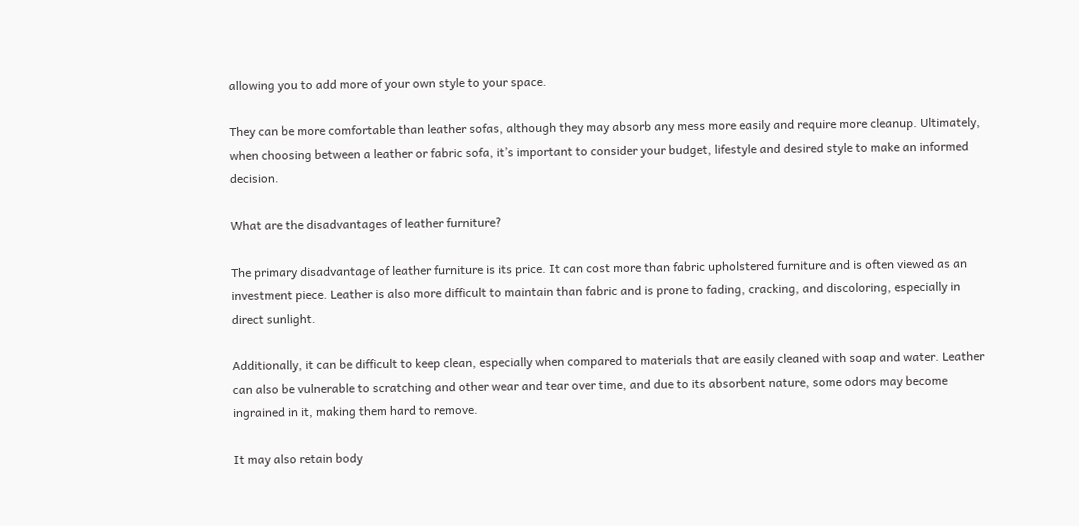allowing you to add more of your own style to your space.

They can be more comfortable than leather sofas, although they may absorb any mess more easily and require more cleanup. Ultimately, when choosing between a leather or fabric sofa, it’s important to consider your budget, lifestyle and desired style to make an informed decision.

What are the disadvantages of leather furniture?

The primary disadvantage of leather furniture is its price. It can cost more than fabric upholstered furniture and is often viewed as an investment piece. Leather is also more difficult to maintain than fabric and is prone to fading, cracking, and discoloring, especially in direct sunlight.

Additionally, it can be difficult to keep clean, especially when compared to materials that are easily cleaned with soap and water. Leather can also be vulnerable to scratching and other wear and tear over time, and due to its absorbent nature, some odors may become ingrained in it, making them hard to remove.

It may also retain body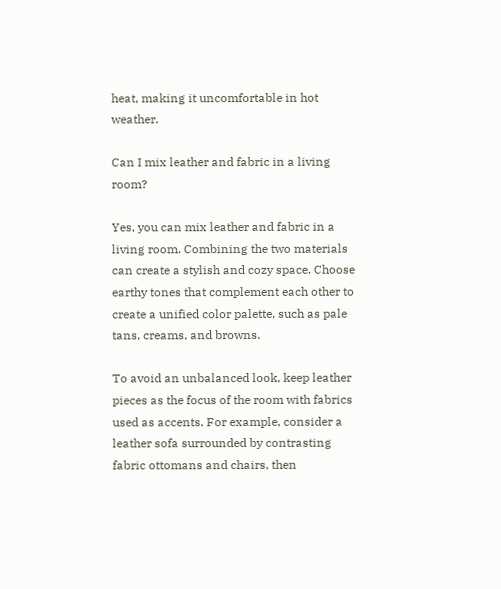heat, making it uncomfortable in hot weather.

Can I mix leather and fabric in a living room?

Yes, you can mix leather and fabric in a living room. Combining the two materials can create a stylish and cozy space. Choose earthy tones that complement each other to create a unified color palette, such as pale tans, creams, and browns.

To avoid an unbalanced look, keep leather pieces as the focus of the room with fabrics used as accents. For example, consider a leather sofa surrounded by contrasting fabric ottomans and chairs, then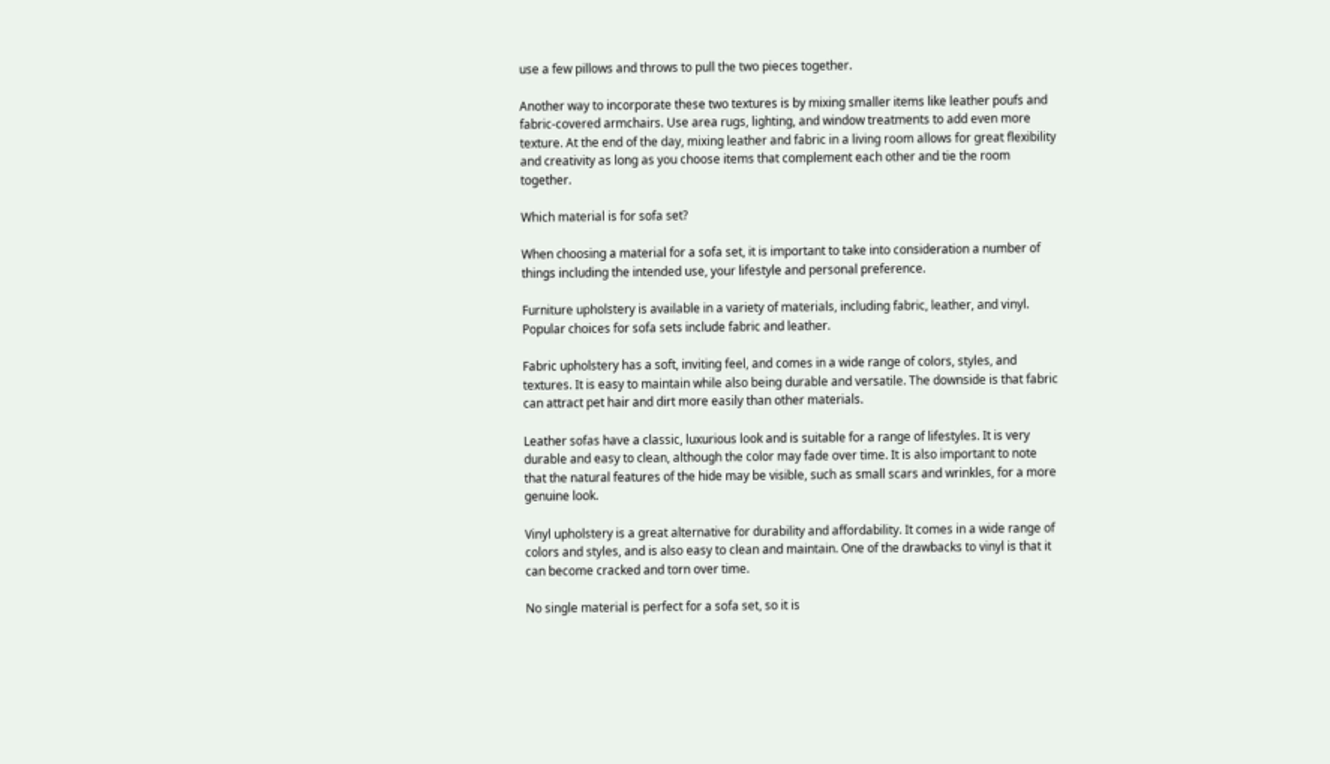use a few pillows and throws to pull the two pieces together.

Another way to incorporate these two textures is by mixing smaller items like leather poufs and fabric-covered armchairs. Use area rugs, lighting, and window treatments to add even more texture. At the end of the day, mixing leather and fabric in a living room allows for great flexibility and creativity as long as you choose items that complement each other and tie the room together.

Which material is for sofa set?

When choosing a material for a sofa set, it is important to take into consideration a number of things including the intended use, your lifestyle and personal preference.

Furniture upholstery is available in a variety of materials, including fabric, leather, and vinyl. Popular choices for sofa sets include fabric and leather.

Fabric upholstery has a soft, inviting feel, and comes in a wide range of colors, styles, and textures. It is easy to maintain while also being durable and versatile. The downside is that fabric can attract pet hair and dirt more easily than other materials.

Leather sofas have a classic, luxurious look and is suitable for a range of lifestyles. It is very durable and easy to clean, although the color may fade over time. It is also important to note that the natural features of the hide may be visible, such as small scars and wrinkles, for a more genuine look.

Vinyl upholstery is a great alternative for durability and affordability. It comes in a wide range of colors and styles, and is also easy to clean and maintain. One of the drawbacks to vinyl is that it can become cracked and torn over time.

No single material is perfect for a sofa set, so it is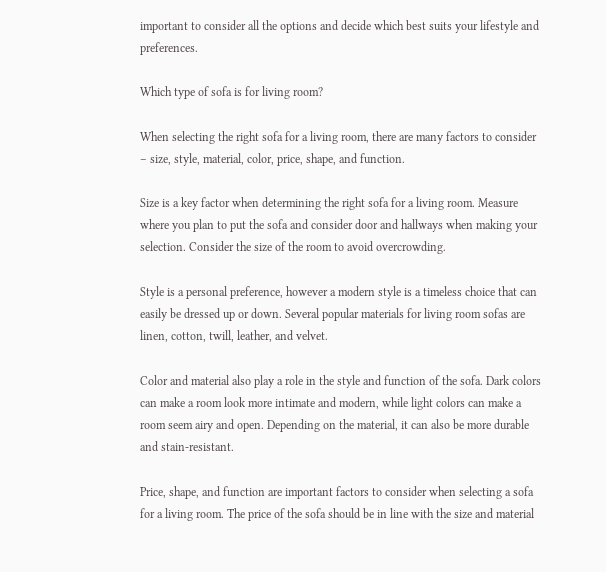important to consider all the options and decide which best suits your lifestyle and preferences.

Which type of sofa is for living room?

When selecting the right sofa for a living room, there are many factors to consider – size, style, material, color, price, shape, and function.

Size is a key factor when determining the right sofa for a living room. Measure where you plan to put the sofa and consider door and hallways when making your selection. Consider the size of the room to avoid overcrowding.

Style is a personal preference, however a modern style is a timeless choice that can easily be dressed up or down. Several popular materials for living room sofas are linen, cotton, twill, leather, and velvet.

Color and material also play a role in the style and function of the sofa. Dark colors can make a room look more intimate and modern, while light colors can make a room seem airy and open. Depending on the material, it can also be more durable and stain-resistant.

Price, shape, and function are important factors to consider when selecting a sofa for a living room. The price of the sofa should be in line with the size and material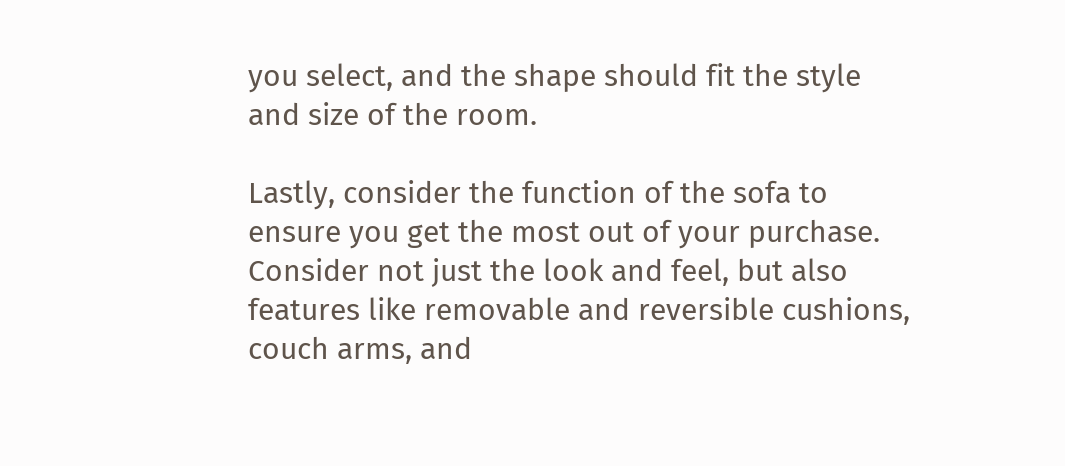you select, and the shape should fit the style and size of the room.

Lastly, consider the function of the sofa to ensure you get the most out of your purchase. Consider not just the look and feel, but also features like removable and reversible cushions, couch arms, and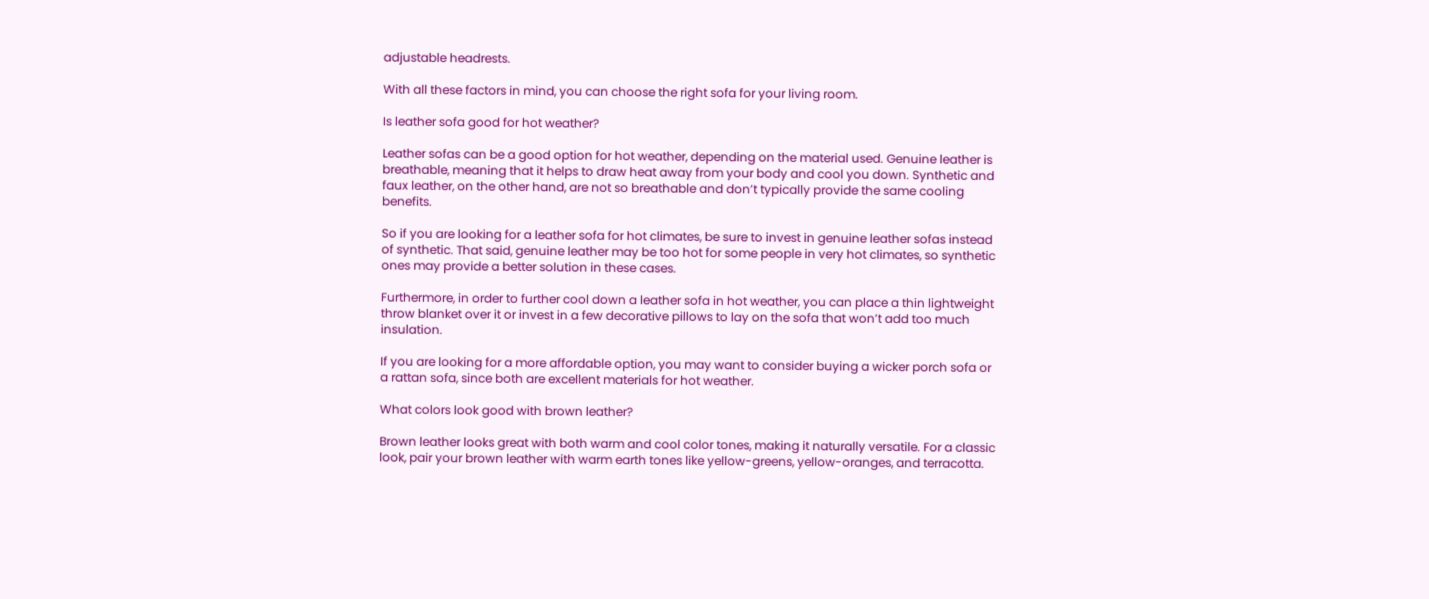adjustable headrests.

With all these factors in mind, you can choose the right sofa for your living room.

Is leather sofa good for hot weather?

Leather sofas can be a good option for hot weather, depending on the material used. Genuine leather is breathable, meaning that it helps to draw heat away from your body and cool you down. Synthetic and faux leather, on the other hand, are not so breathable and don’t typically provide the same cooling benefits.

So if you are looking for a leather sofa for hot climates, be sure to invest in genuine leather sofas instead of synthetic. That said, genuine leather may be too hot for some people in very hot climates, so synthetic ones may provide a better solution in these cases.

Furthermore, in order to further cool down a leather sofa in hot weather, you can place a thin lightweight throw blanket over it or invest in a few decorative pillows to lay on the sofa that won’t add too much insulation.

If you are looking for a more affordable option, you may want to consider buying a wicker porch sofa or a rattan sofa, since both are excellent materials for hot weather.

What colors look good with brown leather?

Brown leather looks great with both warm and cool color tones, making it naturally versatile. For a classic look, pair your brown leather with warm earth tones like yellow-greens, yellow-oranges, and terracotta.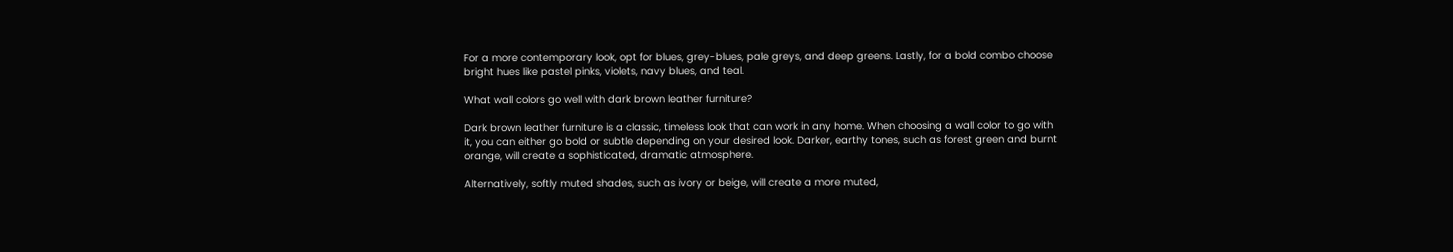For a more contemporary look, opt for blues, grey-blues, pale greys, and deep greens. Lastly, for a bold combo choose bright hues like pastel pinks, violets, navy blues, and teal.

What wall colors go well with dark brown leather furniture?

Dark brown leather furniture is a classic, timeless look that can work in any home. When choosing a wall color to go with it, you can either go bold or subtle depending on your desired look. Darker, earthy tones, such as forest green and burnt orange, will create a sophisticated, dramatic atmosphere.

Alternatively, softly muted shades, such as ivory or beige, will create a more muted,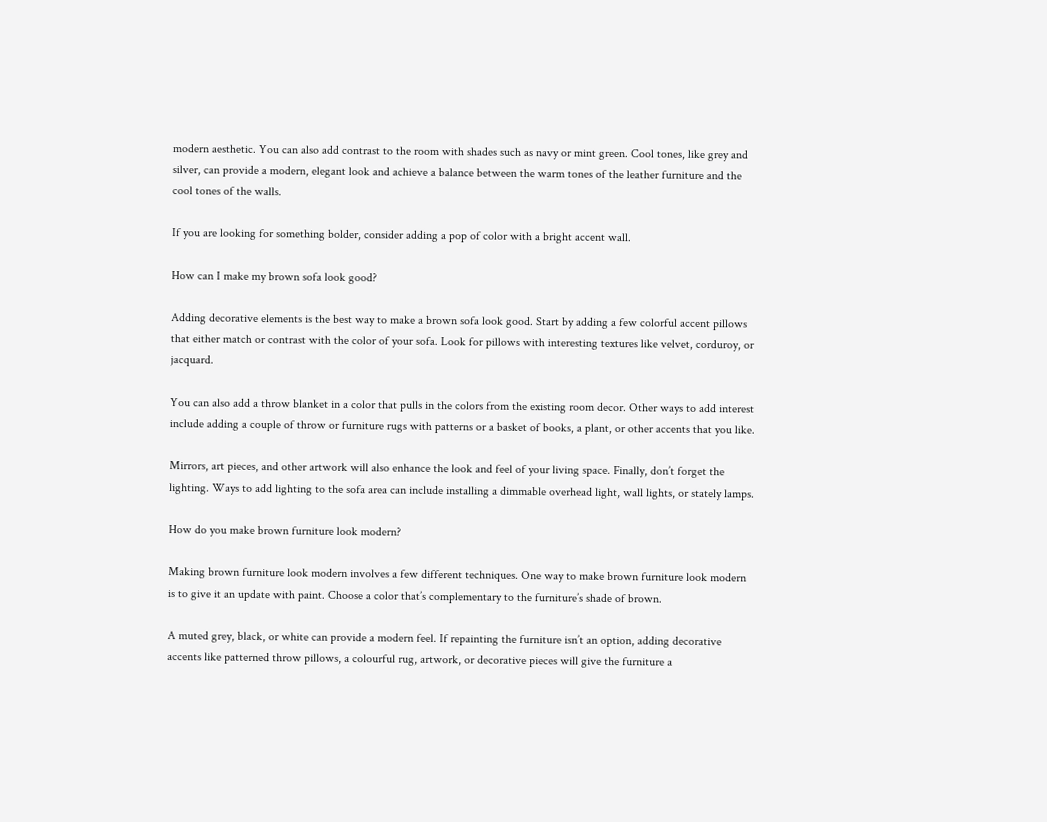modern aesthetic. You can also add contrast to the room with shades such as navy or mint green. Cool tones, like grey and silver, can provide a modern, elegant look and achieve a balance between the warm tones of the leather furniture and the cool tones of the walls.

If you are looking for something bolder, consider adding a pop of color with a bright accent wall.

How can I make my brown sofa look good?

Adding decorative elements is the best way to make a brown sofa look good. Start by adding a few colorful accent pillows that either match or contrast with the color of your sofa. Look for pillows with interesting textures like velvet, corduroy, or jacquard.

You can also add a throw blanket in a color that pulls in the colors from the existing room decor. Other ways to add interest include adding a couple of throw or furniture rugs with patterns or a basket of books, a plant, or other accents that you like.

Mirrors, art pieces, and other artwork will also enhance the look and feel of your living space. Finally, don’t forget the lighting. Ways to add lighting to the sofa area can include installing a dimmable overhead light, wall lights, or stately lamps.

How do you make brown furniture look modern?

Making brown furniture look modern involves a few different techniques. One way to make brown furniture look modern is to give it an update with paint. Choose a color that’s complementary to the furniture’s shade of brown.

A muted grey, black, or white can provide a modern feel. If repainting the furniture isn’t an option, adding decorative accents like patterned throw pillows, a colourful rug, artwork, or decorative pieces will give the furniture a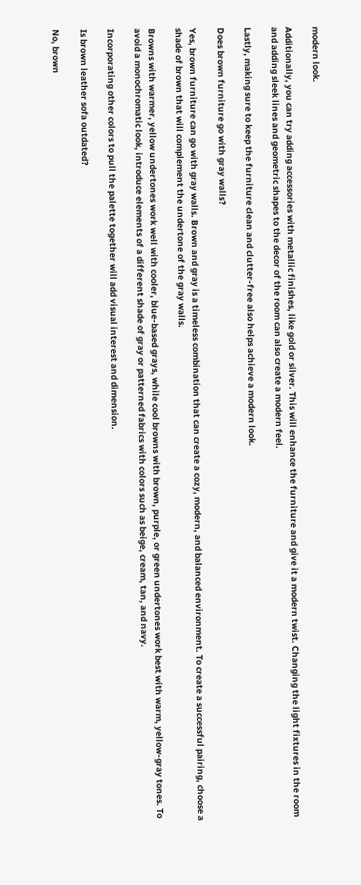modern look.

Additionally, you can try adding accessories with metallic finishes, like gold or silver. This will enhance the furniture and give it a modern twist. Changing the light fixtures in the room and adding sleek lines and geometric shapes to the decor of the room can also create a modern feel.

Lastly, making sure to keep the furniture clean and clutter-free also helps achieve a modern look.

Does brown furniture go with gray walls?

Yes, brown furniture can go with gray walls. Brown and gray is a timeless combination that can create a cozy, modern, and balanced environment. To create a successful pairing, choose a shade of brown that will complement the undertone of the gray walls.

Browns with warmer, yellow undertones work well with cooler, blue-based grays, while cool browns with brown, purple, or green undertones work best with warm, yellow-gray tones. To avoid a monochromatic look, introduce elements of a different shade of gray or patterned fabrics with colors such as beige, cream, tan, and navy.

Incorporating other colors to pull the palette together will add visual interest and dimension.

Is brown leather sofa outdated?

No, brown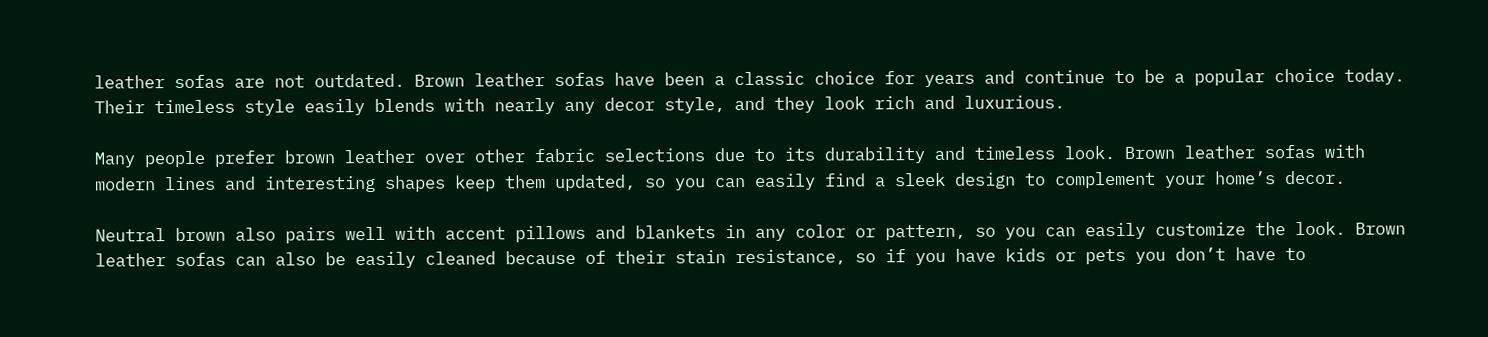leather sofas are not outdated. Brown leather sofas have been a classic choice for years and continue to be a popular choice today. Their timeless style easily blends with nearly any decor style, and they look rich and luxurious.

Many people prefer brown leather over other fabric selections due to its durability and timeless look. Brown leather sofas with modern lines and interesting shapes keep them updated, so you can easily find a sleek design to complement your home’s decor.

Neutral brown also pairs well with accent pillows and blankets in any color or pattern, so you can easily customize the look. Brown leather sofas can also be easily cleaned because of their stain resistance, so if you have kids or pets you don’t have to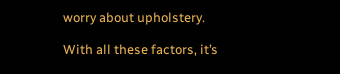worry about upholstery.

With all these factors, it’s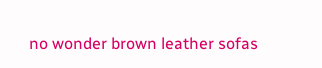no wonder brown leather sofas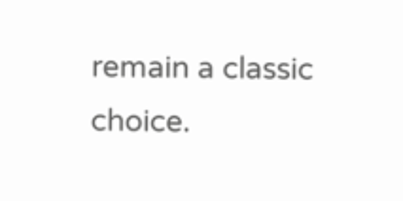remain a classic choice.